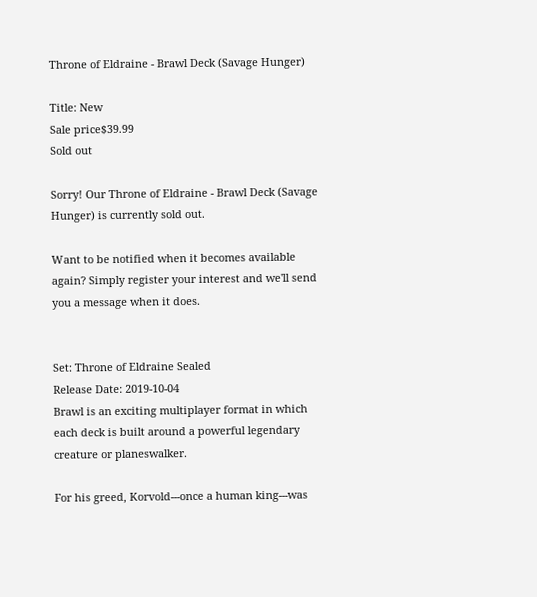Throne of Eldraine - Brawl Deck (Savage Hunger)

Title: New
Sale price$39.99
Sold out

Sorry! Our Throne of Eldraine - Brawl Deck (Savage Hunger) is currently sold out.

Want to be notified when it becomes available again? Simply register your interest and we'll send you a message when it does.


Set: Throne of Eldraine Sealed
Release Date: 2019-10-04
Brawl is an exciting multiplayer format in which each deck is built around a powerful legendary creature or planeswalker.

For his greed, Korvold---once a human king---was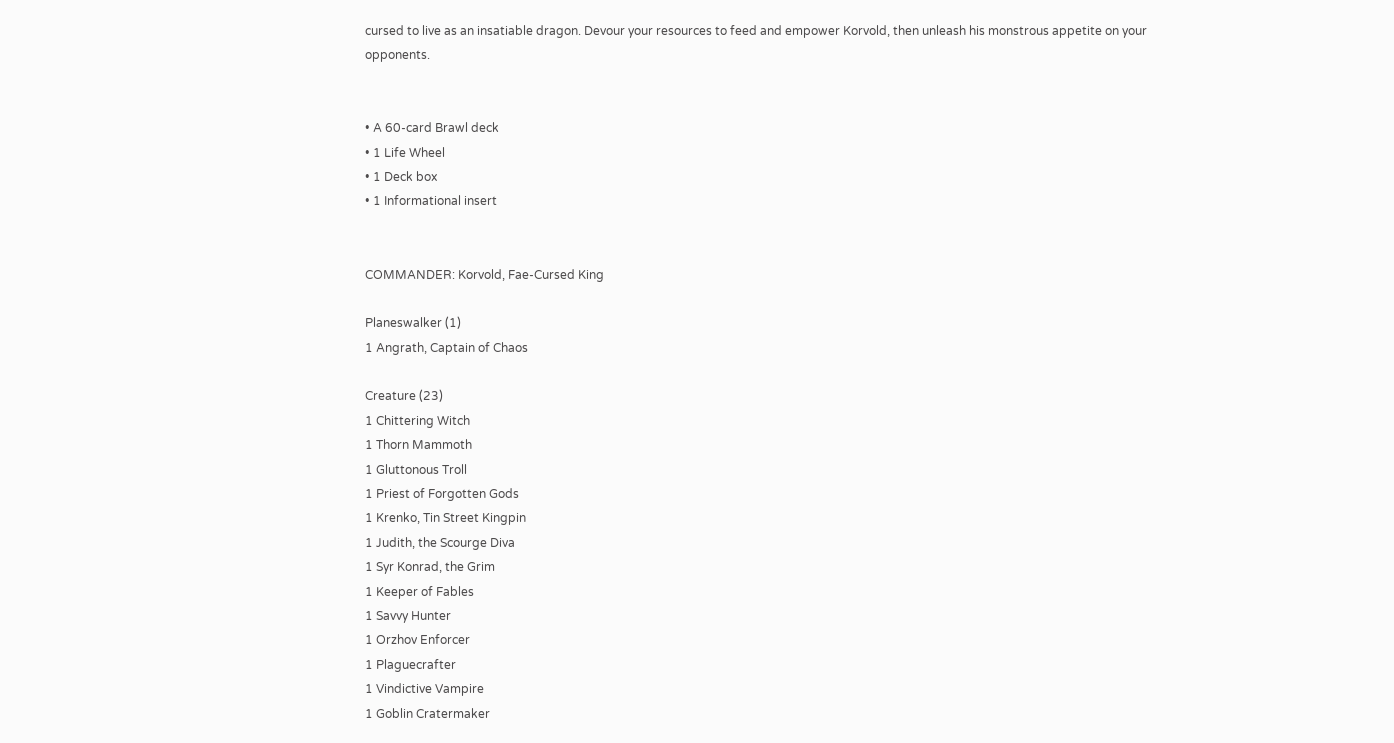cursed to live as an insatiable dragon. Devour your resources to feed and empower Korvold, then unleash his monstrous appetite on your opponents.


• A 60-card Brawl deck
• 1 Life Wheel
• 1 Deck box
• 1 Informational insert


COMMANDER: Korvold, Fae-Cursed King

Planeswalker (1)
1 Angrath, Captain of Chaos

Creature (23)
1 Chittering Witch
1 Thorn Mammoth
1 Gluttonous Troll
1 Priest of Forgotten Gods
1 Krenko, Tin Street Kingpin
1 Judith, the Scourge Diva
1 Syr Konrad, the Grim
1 Keeper of Fables
1 Savvy Hunter
1 Orzhov Enforcer
1 Plaguecrafter
1 Vindictive Vampire
1 Goblin Cratermaker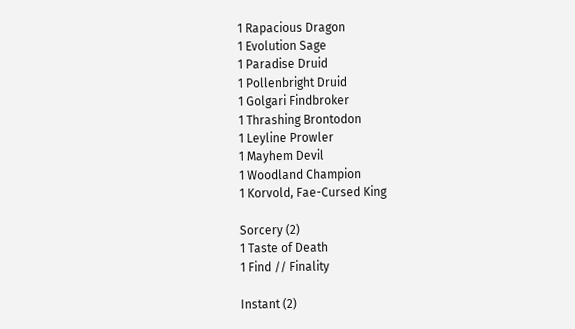1 Rapacious Dragon
1 Evolution Sage
1 Paradise Druid
1 Pollenbright Druid
1 Golgari Findbroker
1 Thrashing Brontodon
1 Leyline Prowler
1 Mayhem Devil
1 Woodland Champion
1 Korvold, Fae-Cursed King

Sorcery (2)
1 Taste of Death
1 Find // Finality

Instant (2)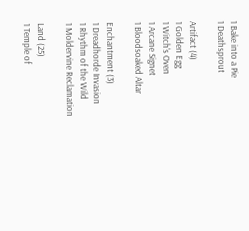1 Bake into a Pie
1 Deathsprout

Artifact (4)
1 Golden Egg
1 Witch's Oven
1 Arcane Signet
1 Bloodsoaked Altar

Enchantment (3)
1 Dreadhorde Invasion
1 Rhythm of the Wild
1 Moldervine Reclamation

Land (25)
1 Temple of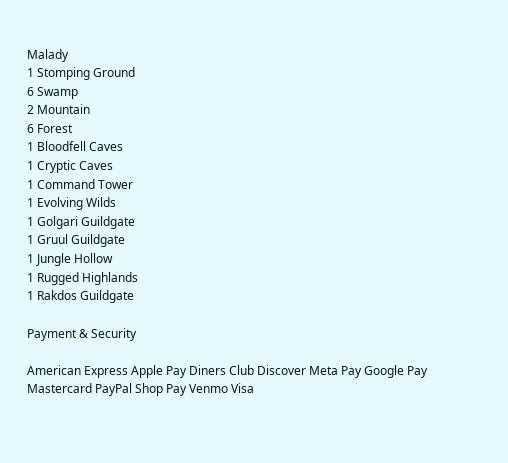Malady
1 Stomping Ground
6 Swamp
2 Mountain
6 Forest
1 Bloodfell Caves
1 Cryptic Caves
1 Command Tower
1 Evolving Wilds
1 Golgari Guildgate
1 Gruul Guildgate
1 Jungle Hollow
1 Rugged Highlands
1 Rakdos Guildgate

Payment & Security

American Express Apple Pay Diners Club Discover Meta Pay Google Pay Mastercard PayPal Shop Pay Venmo Visa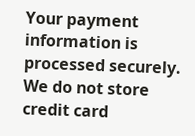Your payment information is processed securely. We do not store credit card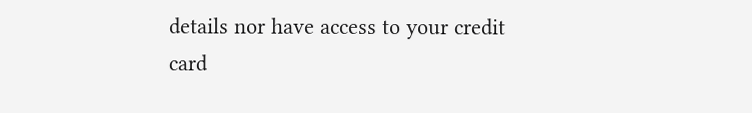details nor have access to your credit card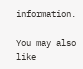information.

You may also like